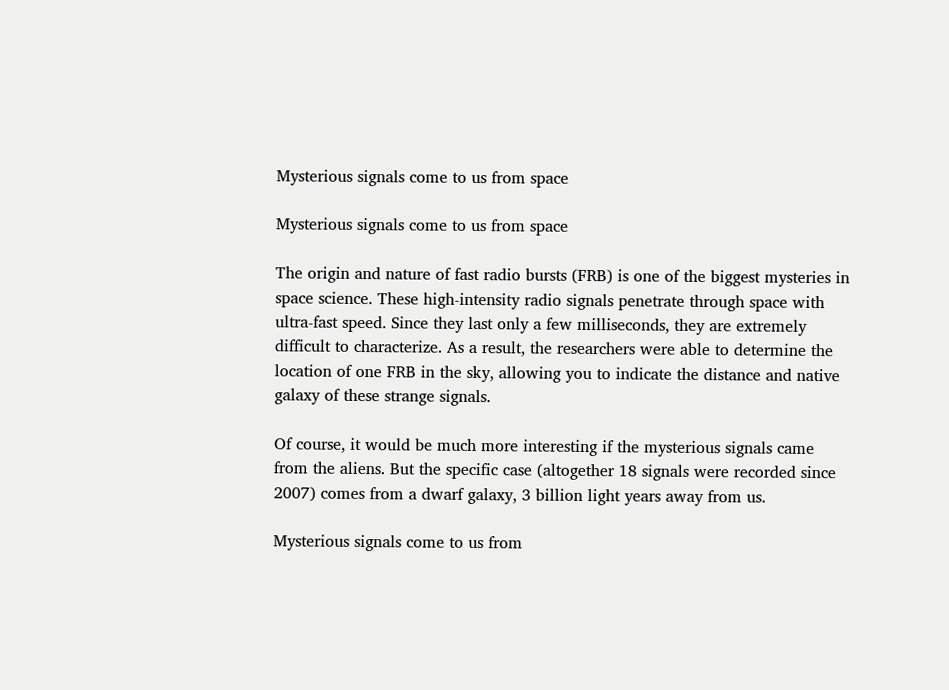Mysterious signals come to us from space

Mysterious signals come to us from space

The origin and nature of fast radio bursts (FRB) is one of the biggest mysteries in space science. These high-intensity radio signals penetrate through space with ultra-fast speed. Since they last only a few milliseconds, they are extremely difficult to characterize. As a result, the researchers were able to determine the location of one FRB in the sky, allowing you to indicate the distance and native galaxy of these strange signals.

Of course, it would be much more interesting if the mysterious signals came from the aliens. But the specific case (altogether 18 signals were recorded since 2007) comes from a dwarf galaxy, 3 billion light years away from us.

Mysterious signals come to us from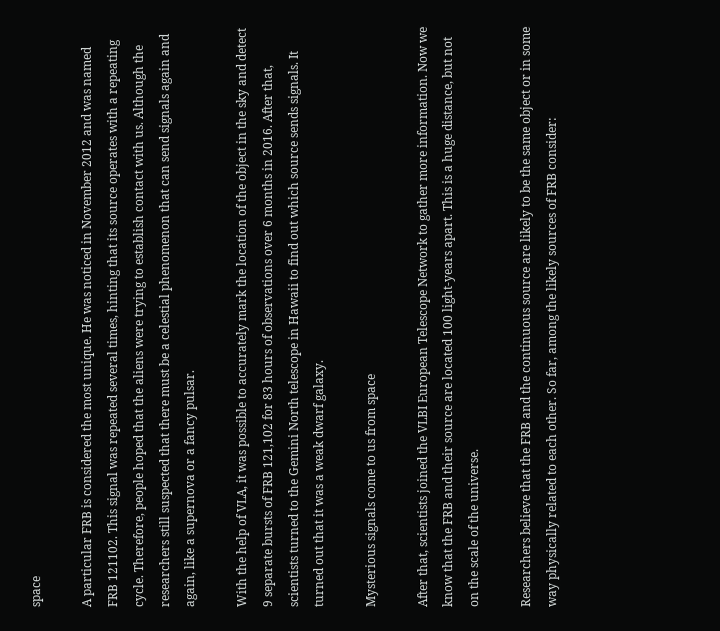space

A particular FRB is considered the most unique. He was noticed in November 2012 and was named FRB 121102. This signal was repeated several times, hinting that its source operates with a repeating cycle. Therefore, people hoped that the aliens were trying to establish contact with us. Although the researchers still suspected that there must be a celestial phenomenon that can send signals again and again, like a supernova or a fancy pulsar.

With the help of VLA, it was possible to accurately mark the location of the object in the sky and detect 9 separate bursts of FRB 121,102 for 83 hours of observations over 6 months in 2016. After that, scientists turned to the Gemini North telescope in Hawaii to find out which source sends signals. It turned out that it was a weak dwarf galaxy.

Mysterious signals come to us from space

After that, scientists joined the VLBI European Telescope Network to gather more information. Now we know that the FRB and their source are located 100 light-years apart. This is a huge distance, but not on the scale of the universe.

Researchers believe that the FRB and the continuous source are likely to be the same object or in some way physically related to each other. So far, among the likely sources of FRB consider: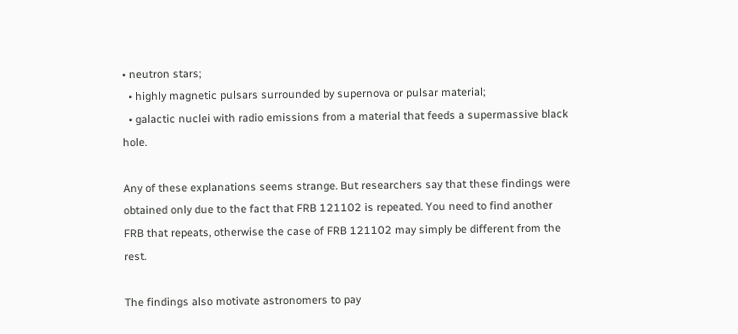• neutron stars;
  • highly magnetic pulsars surrounded by supernova or pulsar material;
  • galactic nuclei with radio emissions from a material that feeds a supermassive black hole.

Any of these explanations seems strange. But researchers say that these findings were obtained only due to the fact that FRB 121102 is repeated. You need to find another FRB that repeats, otherwise the case of FRB 121102 may simply be different from the rest.

The findings also motivate astronomers to pay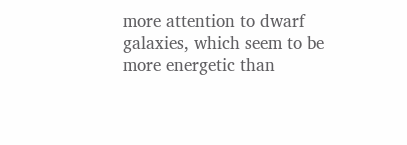more attention to dwarf galaxies, which seem to be more energetic than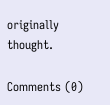originally thought.

Comments (0)